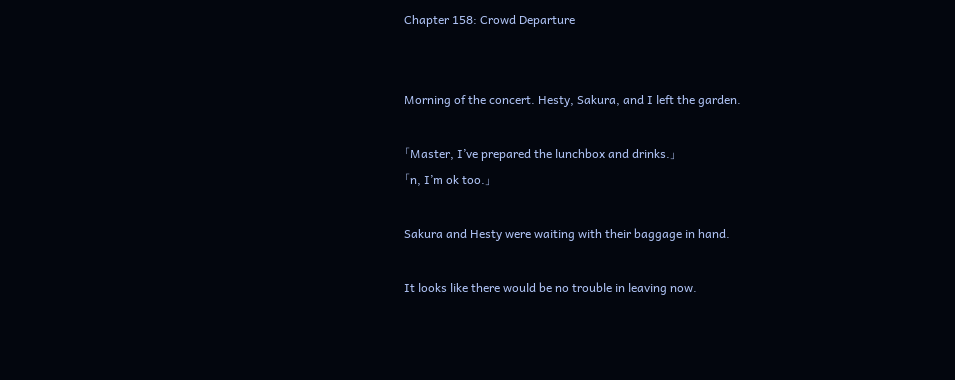Chapter 158: Crowd Departure


Morning of the concert. Hesty, Sakura, and I left the garden.

「Master, I’ve prepared the lunchbox and drinks.」
「n, I’m ok too.」

Sakura and Hesty were waiting with their baggage in hand.

It looks like there would be no trouble in leaving now.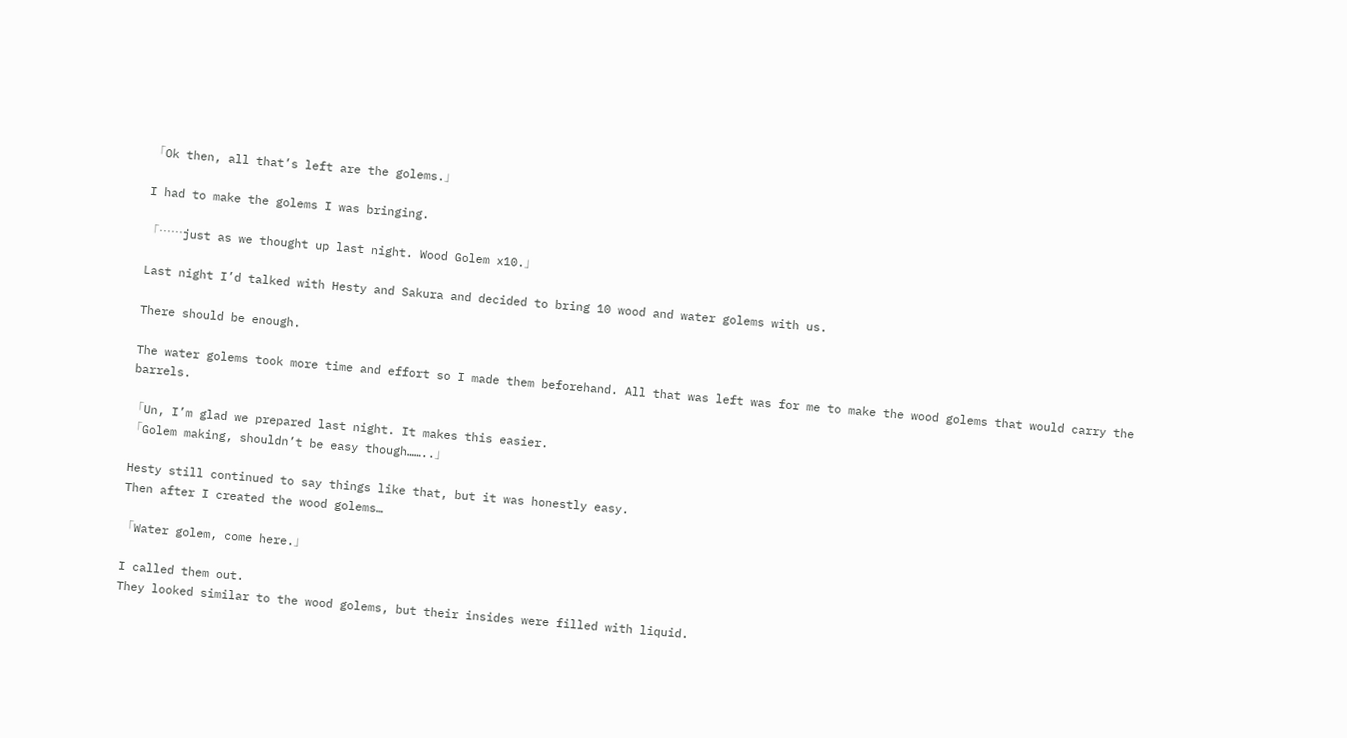「Ok then, all that’s left are the golems.」

I had to make the golems I was bringing.

「……just as we thought up last night. Wood Golem x10.」

Last night I’d talked with Hesty and Sakura and decided to bring 10 wood and water golems with us.

There should be enough.

The water golems took more time and effort so I made them beforehand. All that was left was for me to make the wood golems that would carry the barrels.

「Un, I’m glad we prepared last night. It makes this easier.
「Golem making, shouldn’t be easy though……..」

Hesty still continued to say things like that, but it was honestly easy.
Then after I created the wood golems…

「Water golem, come here.」

I called them out.
They looked similar to the wood golems, but their insides were filled with liquid.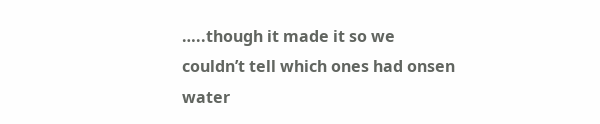…..though it made it so we couldn’t tell which ones had onsen water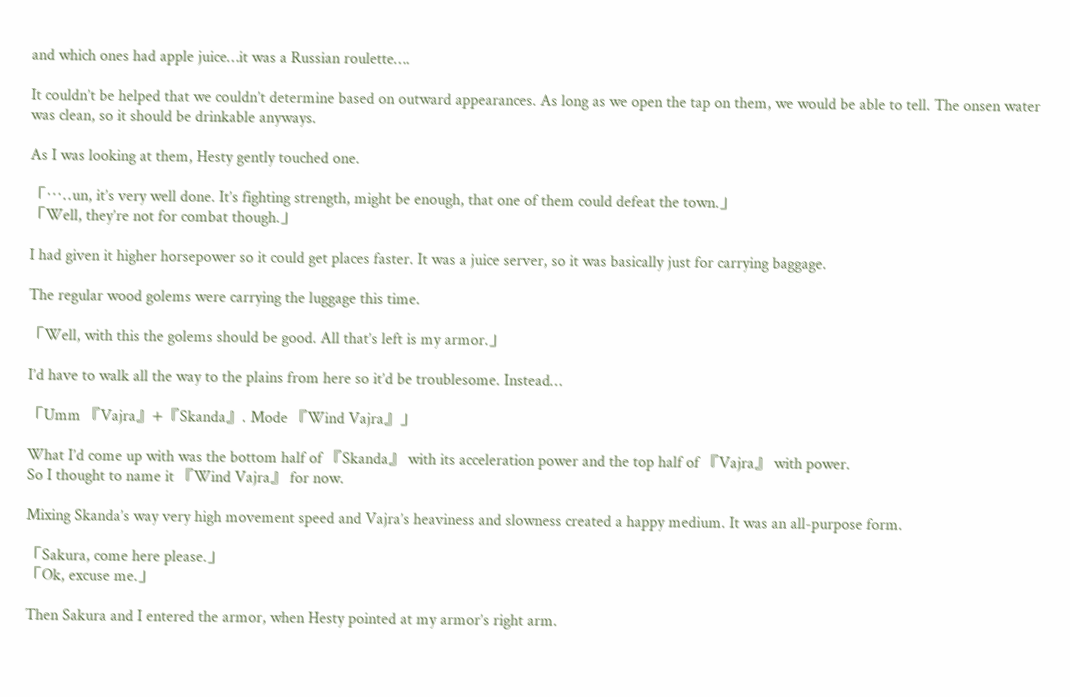and which ones had apple juice…it was a Russian roulette….

It couldn’t be helped that we couldn’t determine based on outward appearances. As long as we open the tap on them, we would be able to tell. The onsen water was clean, so it should be drinkable anyways.

As I was looking at them, Hesty gently touched one.

「…..un, it’s very well done. It’s fighting strength, might be enough, that one of them could defeat the town.」
「Well, they’re not for combat though.」

I had given it higher horsepower so it could get places faster. It was a juice server, so it was basically just for carrying baggage.

The regular wood golems were carrying the luggage this time.

「Well, with this the golems should be good. All that’s left is my armor.」

I’d have to walk all the way to the plains from here so it’d be troublesome. Instead…

「Umm 『Vajra』+『Skanda』. Mode 『Wind Vajra』」

What I’d come up with was the bottom half of 『Skanda』 with its acceleration power and the top half of 『Vajra』 with power.
So I thought to name it 『Wind Vajra』 for now.

Mixing Skanda’s way very high movement speed and Vajra’s heaviness and slowness created a happy medium. It was an all-purpose form.

「Sakura, come here please.」
「Ok, excuse me.」

Then Sakura and I entered the armor, when Hesty pointed at my armor’s right arm.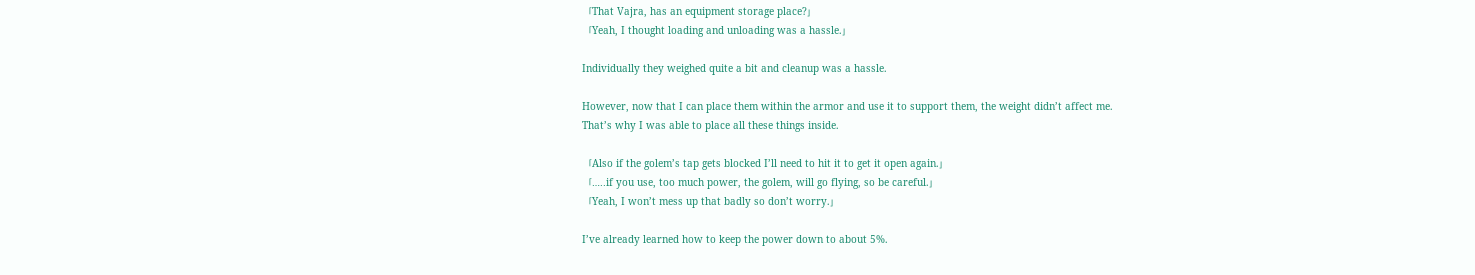「That Vajra, has an equipment storage place?」
「Yeah, I thought loading and unloading was a hassle.」

Individually they weighed quite a bit and cleanup was a hassle.

However, now that I can place them within the armor and use it to support them, the weight didn’t affect me.
That’s why I was able to place all these things inside.

「Also if the golem’s tap gets blocked I’ll need to hit it to get it open again.」
「…..if you use, too much power, the golem, will go flying, so be careful.」
「Yeah, I won’t mess up that badly so don’t worry.」

I’ve already learned how to keep the power down to about 5%.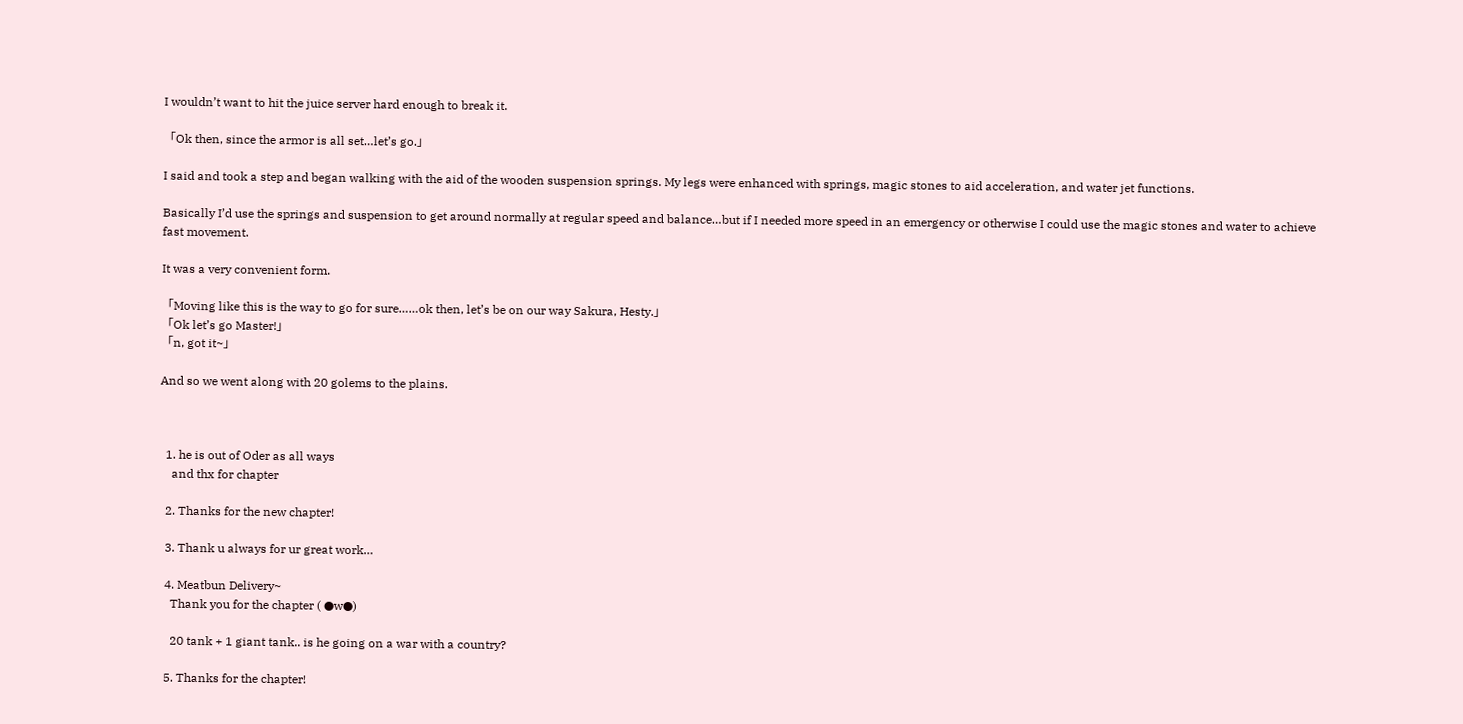I wouldn’t want to hit the juice server hard enough to break it.

「Ok then, since the armor is all set…let’s go.」

I said and took a step and began walking with the aid of the wooden suspension springs. My legs were enhanced with springs, magic stones to aid acceleration, and water jet functions.

Basically I’d use the springs and suspension to get around normally at regular speed and balance…but if I needed more speed in an emergency or otherwise I could use the magic stones and water to achieve fast movement.

It was a very convenient form.

「Moving like this is the way to go for sure……ok then, let’s be on our way Sakura, Hesty.」
「Ok let’s go Master!」
「n, got it~」

And so we went along with 20 golems to the plains.



  1. he is out of Oder as all ways
    and thx for chapter

  2. Thanks for the new chapter!

  3. Thank u always for ur great work…

  4. Meatbun Delivery~
    Thank you for the chapter ( ●w●)

    20 tank + 1 giant tank.. is he going on a war with a country?

  5. Thanks for the chapter!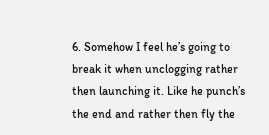6. Somehow I feel he’s going to break it when unclogging rather then launching it. Like he punch’s the end and rather then fly the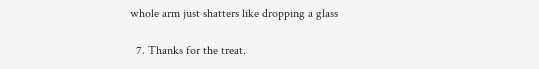whole arm just shatters like dropping a glass

  7. Thanks for the treat.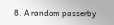8. A random passerby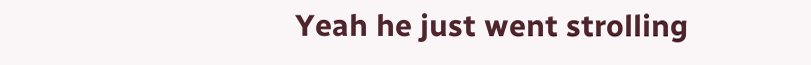Yeah he just went strolling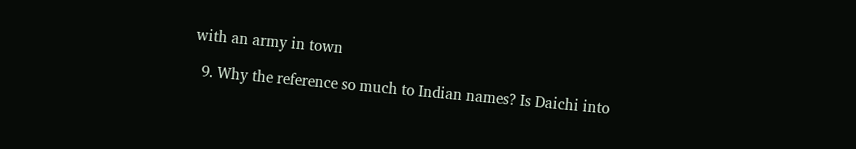with an army in town

  9. Why the reference so much to Indian names? Is Daichi into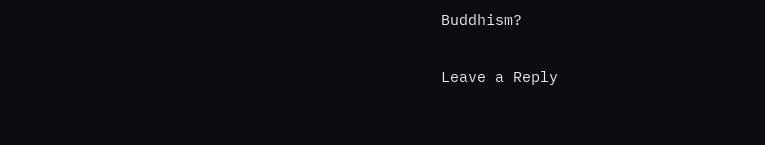Buddhism?

Leave a Reply